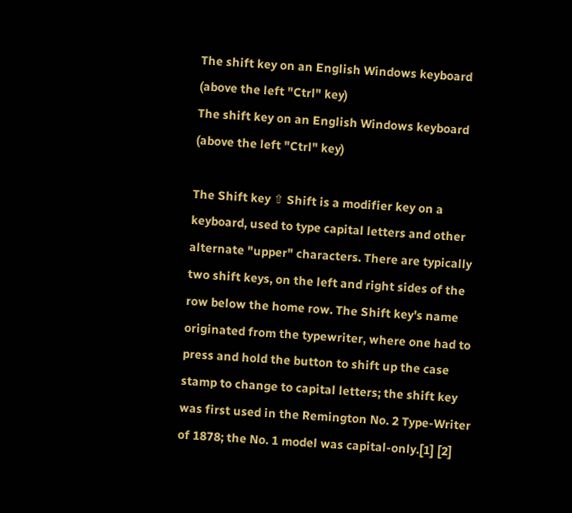The shift key on an English Windows keyboard (above the left "Ctrl" key)
The shift key on an English Windows keyboard (above the left "Ctrl" key)

The Shift key ⇧ Shift is a modifier key on a keyboard, used to type capital letters and other alternate "upper" characters. There are typically two shift keys, on the left and right sides of the row below the home row. The Shift key's name originated from the typewriter, where one had to press and hold the button to shift up the case stamp to change to capital letters; the shift key was first used in the Remington No. 2 Type-Writer of 1878; the No. 1 model was capital-only.[1] [2]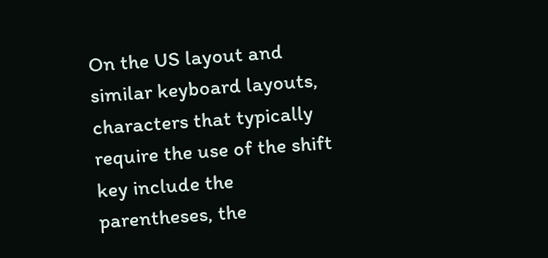On the US layout and similar keyboard layouts, characters that typically require the use of the shift key include the parentheses, the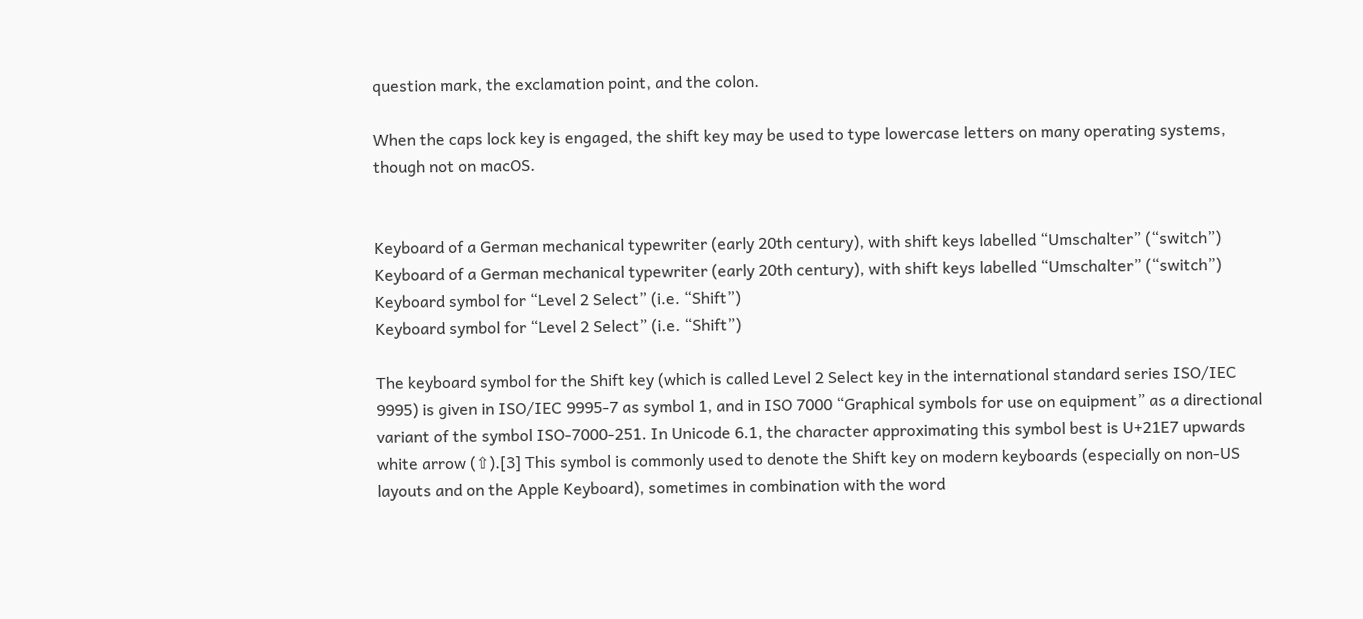question mark, the exclamation point, and the colon.

When the caps lock key is engaged, the shift key may be used to type lowercase letters on many operating systems, though not on macOS.


Keyboard of a German mechanical typewriter (early 20th century), with shift keys labelled “Umschalter” (“switch”)
Keyboard of a German mechanical typewriter (early 20th century), with shift keys labelled “Umschalter” (“switch”)
Keyboard symbol for “Level 2 Select” (i.e. “Shift”)
Keyboard symbol for “Level 2 Select” (i.e. “Shift”)

The keyboard symbol for the Shift key (which is called Level 2 Select key in the international standard series ISO/IEC 9995) is given in ISO/IEC 9995-7 as symbol 1, and in ISO 7000 “Graphical symbols for use on equipment” as a directional variant of the symbol ISO-7000-251. In Unicode 6.1, the character approximating this symbol best is U+21E7 upwards white arrow (⇧).[3] This symbol is commonly used to denote the Shift key on modern keyboards (especially on non-US layouts and on the Apple Keyboard), sometimes in combination with the word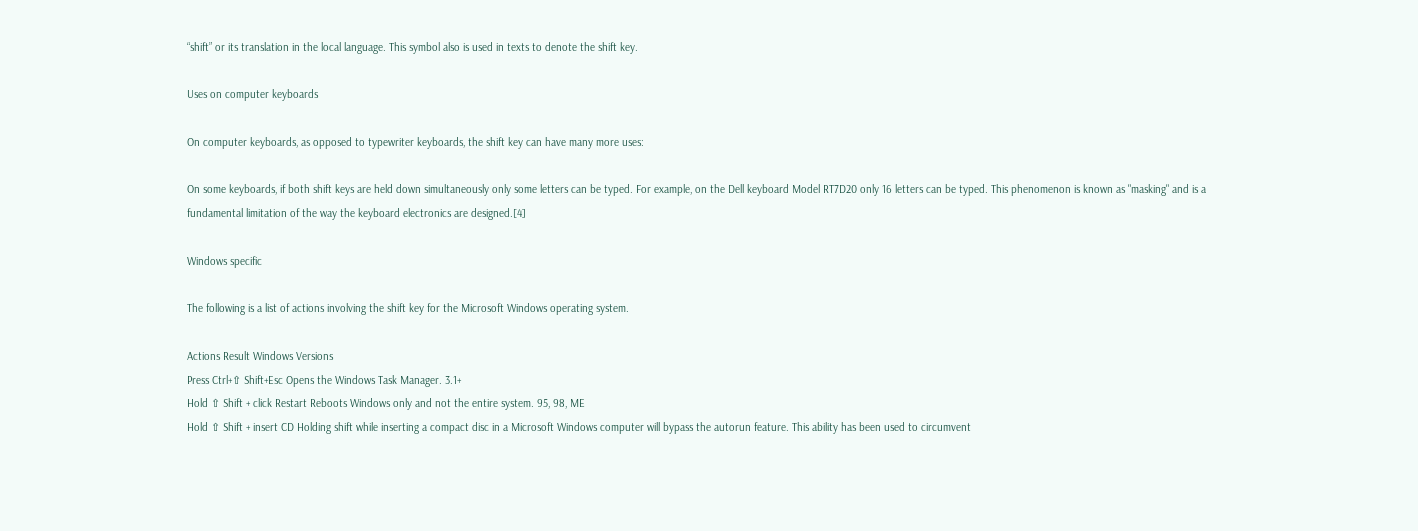“shift” or its translation in the local language. This symbol also is used in texts to denote the shift key.

Uses on computer keyboards

On computer keyboards, as opposed to typewriter keyboards, the shift key can have many more uses:

On some keyboards, if both shift keys are held down simultaneously only some letters can be typed. For example, on the Dell keyboard Model RT7D20 only 16 letters can be typed. This phenomenon is known as "masking" and is a fundamental limitation of the way the keyboard electronics are designed.[4]

Windows specific

The following is a list of actions involving the shift key for the Microsoft Windows operating system.

Actions Result Windows Versions
Press Ctrl+⇧ Shift+Esc Opens the Windows Task Manager. 3.1+
Hold ⇧ Shift + click Restart Reboots Windows only and not the entire system. 95, 98, ME
Hold ⇧ Shift + insert CD Holding shift while inserting a compact disc in a Microsoft Windows computer will bypass the autorun feature. This ability has been used to circumvent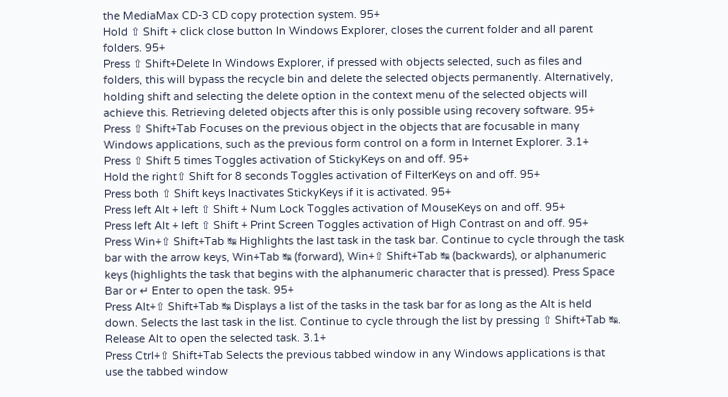the MediaMax CD-3 CD copy protection system. 95+
Hold ⇧ Shift + click close button In Windows Explorer, closes the current folder and all parent folders. 95+
Press ⇧ Shift+Delete In Windows Explorer, if pressed with objects selected, such as files and folders, this will bypass the recycle bin and delete the selected objects permanently. Alternatively, holding shift and selecting the delete option in the context menu of the selected objects will achieve this. Retrieving deleted objects after this is only possible using recovery software. 95+
Press ⇧ Shift+Tab Focuses on the previous object in the objects that are focusable in many Windows applications, such as the previous form control on a form in Internet Explorer. 3.1+
Press ⇧ Shift 5 times Toggles activation of StickyKeys on and off. 95+
Hold the right⇧ Shift for 8 seconds Toggles activation of FilterKeys on and off. 95+
Press both ⇧ Shift keys Inactivates StickyKeys if it is activated. 95+
Press left Alt + left ⇧ Shift + Num Lock Toggles activation of MouseKeys on and off. 95+
Press left Alt + left ⇧ Shift + Print Screen Toggles activation of High Contrast on and off. 95+
Press Win+⇧ Shift+Tab ↹ Highlights the last task in the task bar. Continue to cycle through the task bar with the arrow keys, Win+Tab ↹ (forward), Win+⇧ Shift+Tab ↹ (backwards), or alphanumeric keys (highlights the task that begins with the alphanumeric character that is pressed). Press Space Bar or ↵ Enter to open the task. 95+
Press Alt+⇧ Shift+Tab ↹ Displays a list of the tasks in the task bar for as long as the Alt is held down. Selects the last task in the list. Continue to cycle through the list by pressing ⇧ Shift+Tab ↹. Release Alt to open the selected task. 3.1+
Press Ctrl+⇧ Shift+Tab Selects the previous tabbed window in any Windows applications is that use the tabbed window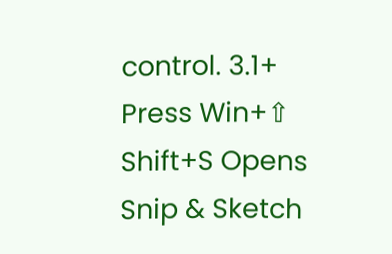control. 3.1+
Press Win+⇧ Shift+S Opens Snip & Sketch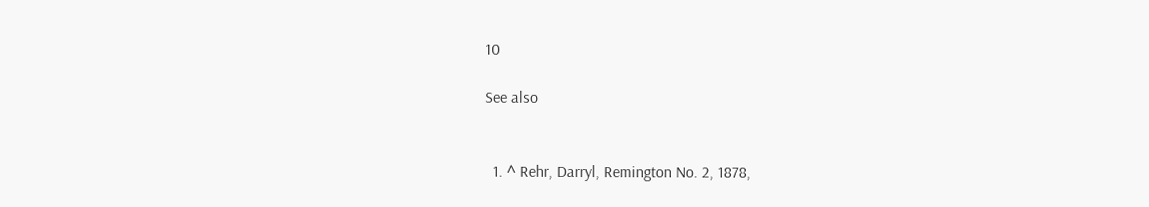10

See also


  1. ^ Rehr, Darryl, Remington No. 2, 1878,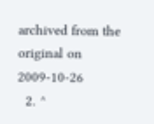archived from the original on 2009-10-26
  2. ^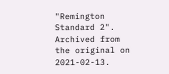"Remington Standard 2". Archived from the original on 2021-02-13.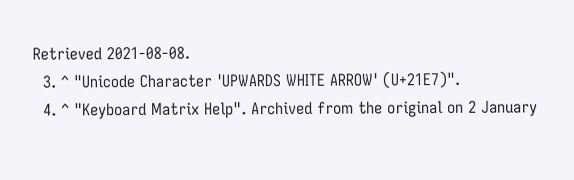Retrieved 2021-08-08.
  3. ^ "Unicode Character 'UPWARDS WHITE ARROW' (U+21E7)".
  4. ^ "Keyboard Matrix Help". Archived from the original on 2 January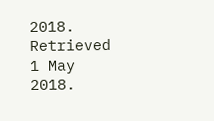2018. Retrieved 1 May 2018.